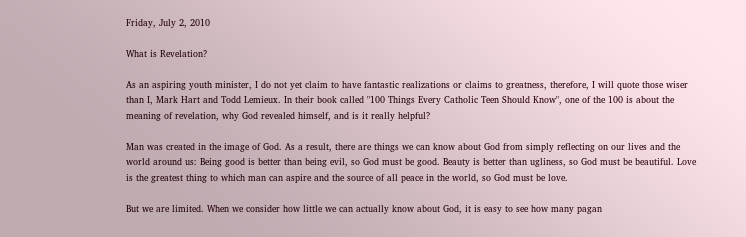Friday, July 2, 2010

What is Revelation?

As an aspiring youth minister, I do not yet claim to have fantastic realizations or claims to greatness, therefore, I will quote those wiser than I, Mark Hart and Todd Lemieux. In their book called "100 Things Every Catholic Teen Should Know", one of the 100 is about the meaning of revelation, why God revealed himself, and is it really helpful?

Man was created in the image of God. As a result, there are things we can know about God from simply reflecting on our lives and the world around us: Being good is better than being evil, so God must be good. Beauty is better than ugliness, so God must be beautiful. Love is the greatest thing to which man can aspire and the source of all peace in the world, so God must be love.

But we are limited. When we consider how little we can actually know about God, it is easy to see how many pagan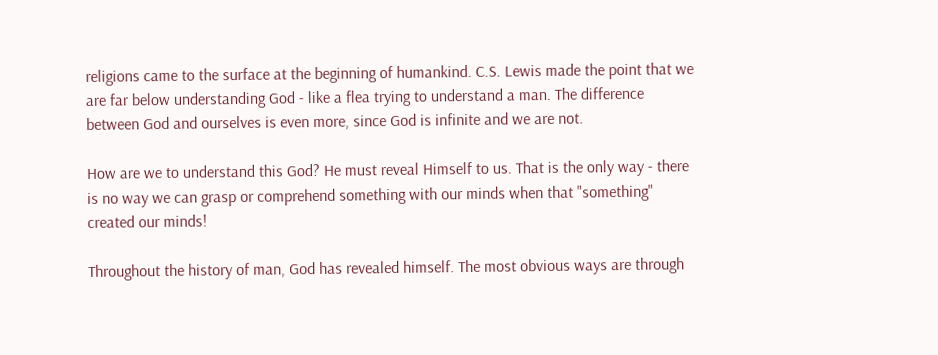religions came to the surface at the beginning of humankind. C.S. Lewis made the point that we are far below understanding God - like a flea trying to understand a man. The difference between God and ourselves is even more, since God is infinite and we are not.

How are we to understand this God? He must reveal Himself to us. That is the only way - there is no way we can grasp or comprehend something with our minds when that "something" created our minds!

Throughout the history of man, God has revealed himself. The most obvious ways are through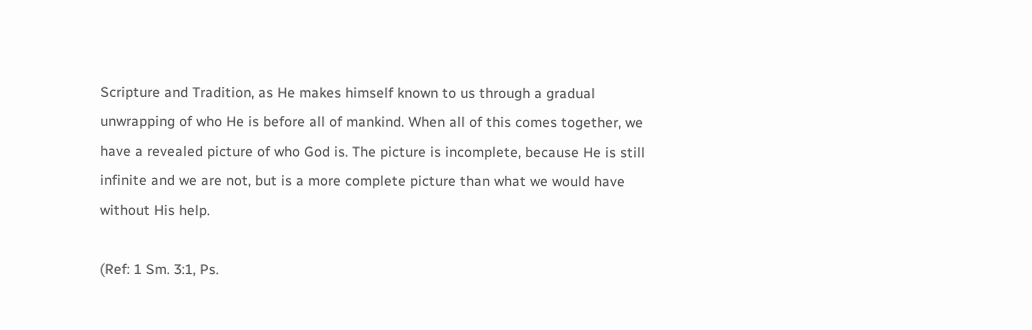Scripture and Tradition, as He makes himself known to us through a gradual unwrapping of who He is before all of mankind. When all of this comes together, we have a revealed picture of who God is. The picture is incomplete, because He is still infinite and we are not, but is a more complete picture than what we would have without His help.

(Ref: 1 Sm. 3:1, Ps.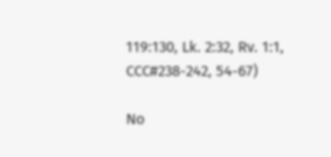119:130, Lk. 2:32, Rv. 1:1, CCC#238-242, 54-67)

No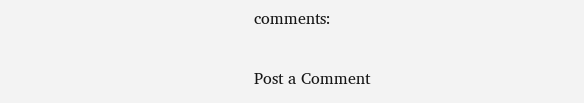comments:

Post a Comment